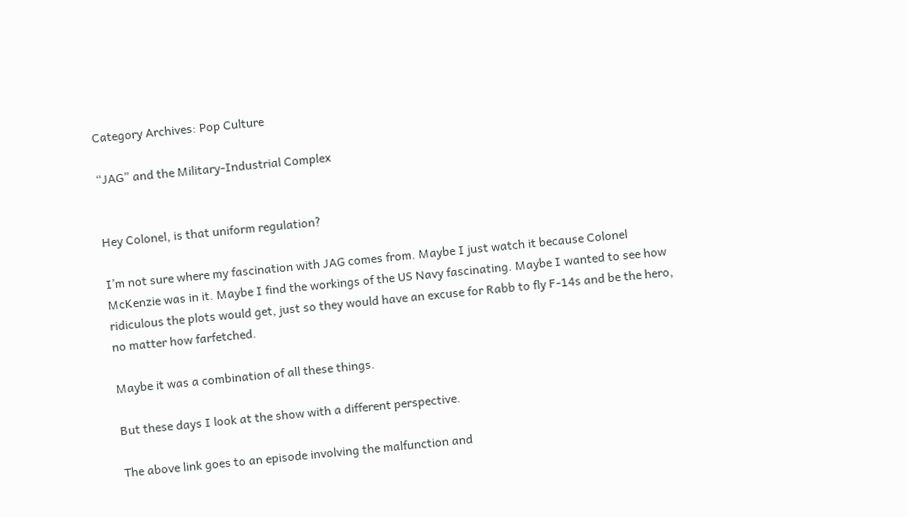Category Archives: Pop Culture

“JAG” and the Military-Industrial Complex


Hey Colonel, is that uniform regulation?

I’m not sure where my fascination with JAG comes from. Maybe I just watch it because Colonel McKenzie was in it. Maybe I find the workings of the US Navy fascinating. Maybe I wanted to see how ridiculous the plots would get, just so they would have an excuse for Rabb to fly F-14s and be the hero, no matter how farfetched.

Maybe it was a combination of all these things.

But these days I look at the show with a different perspective.

The above link goes to an episode involving the malfunction and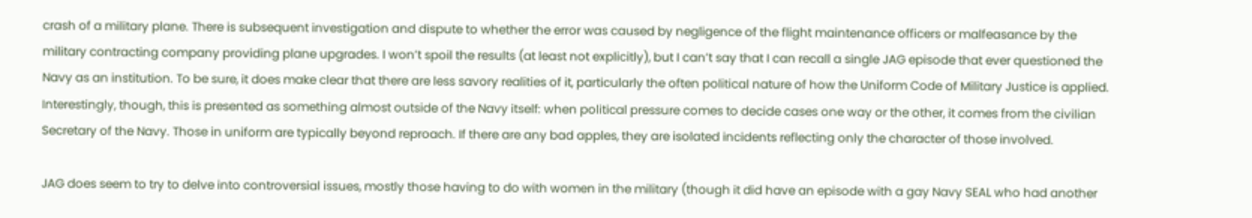crash of a military plane. There is subsequent investigation and dispute to whether the error was caused by negligence of the flight maintenance officers or malfeasance by the military contracting company providing plane upgrades. I won’t spoil the results (at least not explicitly), but I can’t say that I can recall a single JAG episode that ever questioned the Navy as an institution. To be sure, it does make clear that there are less savory realities of it, particularly the often political nature of how the Uniform Code of Military Justice is applied. Interestingly, though, this is presented as something almost outside of the Navy itself: when political pressure comes to decide cases one way or the other, it comes from the civilian Secretary of the Navy. Those in uniform are typically beyond reproach. If there are any bad apples, they are isolated incidents reflecting only the character of those involved.

JAG does seem to try to delve into controversial issues, mostly those having to do with women in the military (though it did have an episode with a gay Navy SEAL who had another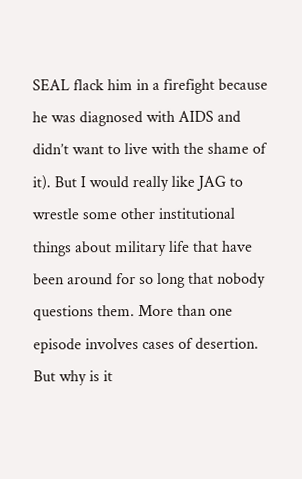SEAL flack him in a firefight because he was diagnosed with AIDS and didn’t want to live with the shame of it). But I would really like JAG to wrestle some other institutional things about military life that have been around for so long that nobody questions them. More than one episode involves cases of desertion. But why is it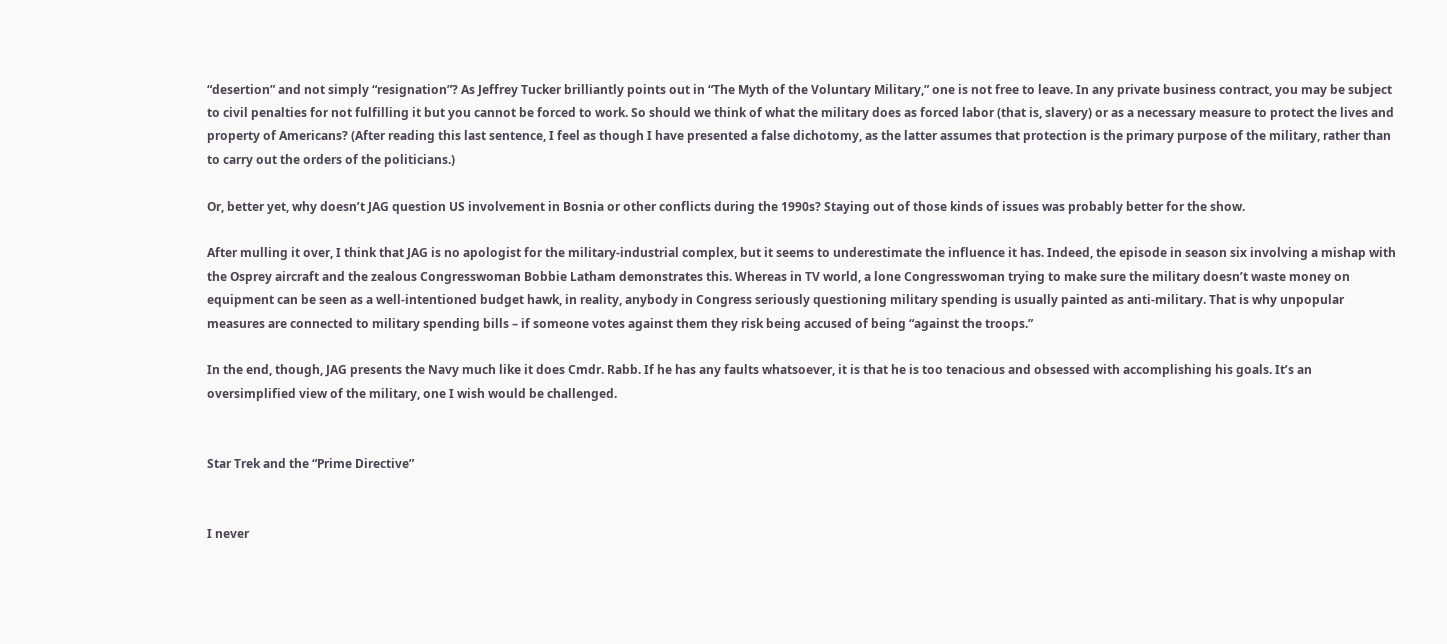“desertion” and not simply “resignation”? As Jeffrey Tucker brilliantly points out in “The Myth of the Voluntary Military,” one is not free to leave. In any private business contract, you may be subject to civil penalties for not fulfilling it but you cannot be forced to work. So should we think of what the military does as forced labor (that is, slavery) or as a necessary measure to protect the lives and property of Americans? (After reading this last sentence, I feel as though I have presented a false dichotomy, as the latter assumes that protection is the primary purpose of the military, rather than to carry out the orders of the politicians.)

Or, better yet, why doesn’t JAG question US involvement in Bosnia or other conflicts during the 1990s? Staying out of those kinds of issues was probably better for the show.

After mulling it over, I think that JAG is no apologist for the military-industrial complex, but it seems to underestimate the influence it has. Indeed, the episode in season six involving a mishap with the Osprey aircraft and the zealous Congresswoman Bobbie Latham demonstrates this. Whereas in TV world, a lone Congresswoman trying to make sure the military doesn’t waste money on equipment can be seen as a well-intentioned budget hawk, in reality, anybody in Congress seriously questioning military spending is usually painted as anti-military. That is why unpopular measures are connected to military spending bills – if someone votes against them they risk being accused of being “against the troops.”

In the end, though, JAG presents the Navy much like it does Cmdr. Rabb. If he has any faults whatsoever, it is that he is too tenacious and obsessed with accomplishing his goals. It’s an oversimplified view of the military, one I wish would be challenged.


Star Trek and the “Prime Directive”


I never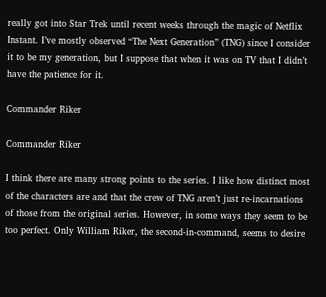really got into Star Trek until recent weeks through the magic of Netflix Instant. I’ve mostly observed “The Next Generation” (TNG) since I consider it to be my generation, but I suppose that when it was on TV that I didn’t have the patience for it.

Commander Riker

Commander Riker

I think there are many strong points to the series. I like how distinct most of the characters are and that the crew of TNG aren’t just re-incarnations of those from the original series. However, in some ways they seem to be too perfect. Only William Riker, the second-in-command, seems to desire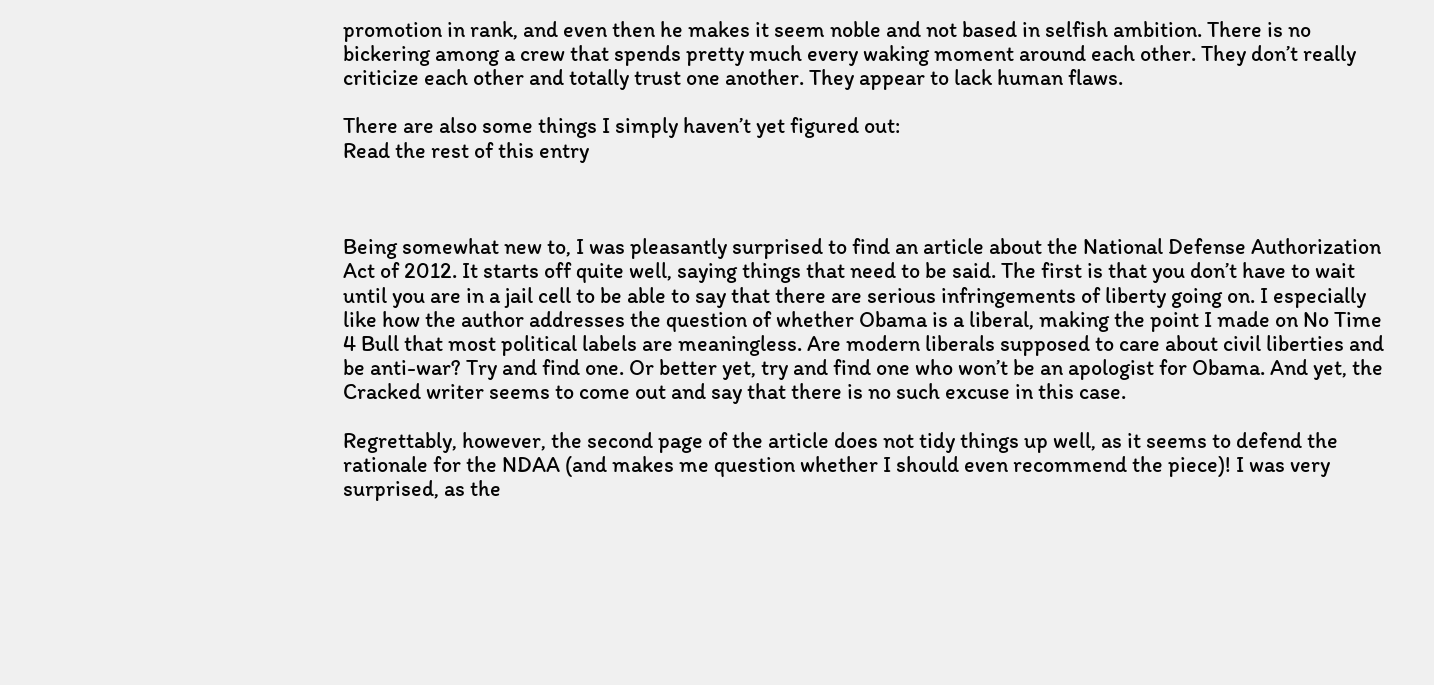promotion in rank, and even then he makes it seem noble and not based in selfish ambition. There is no bickering among a crew that spends pretty much every waking moment around each other. They don’t really criticize each other and totally trust one another. They appear to lack human flaws.

There are also some things I simply haven’t yet figured out:
Read the rest of this entry



Being somewhat new to, I was pleasantly surprised to find an article about the National Defense Authorization Act of 2012. It starts off quite well, saying things that need to be said. The first is that you don’t have to wait until you are in a jail cell to be able to say that there are serious infringements of liberty going on. I especially like how the author addresses the question of whether Obama is a liberal, making the point I made on No Time 4 Bull that most political labels are meaningless. Are modern liberals supposed to care about civil liberties and be anti-war? Try and find one. Or better yet, try and find one who won’t be an apologist for Obama. And yet, the Cracked writer seems to come out and say that there is no such excuse in this case.

Regrettably, however, the second page of the article does not tidy things up well, as it seems to defend the rationale for the NDAA (and makes me question whether I should even recommend the piece)! I was very surprised, as the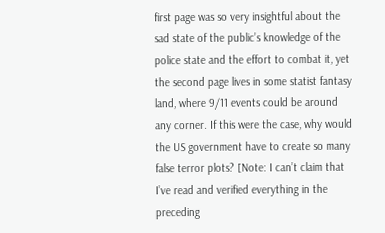first page was so very insightful about the sad state of the public’s knowledge of the police state and the effort to combat it, yet the second page lives in some statist fantasy land, where 9/11 events could be around any corner. If this were the case, why would the US government have to create so many false terror plots? [Note: I can’t claim that I’ve read and verified everything in the preceding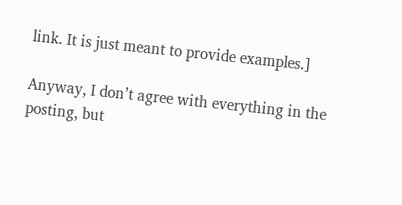link. It is just meant to provide examples.]

Anyway, I don’t agree with everything in the posting, but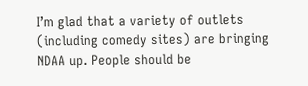I’m glad that a variety of outlets (including comedy sites) are bringing NDAA up. People should be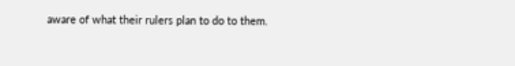aware of what their rulers plan to do to them.